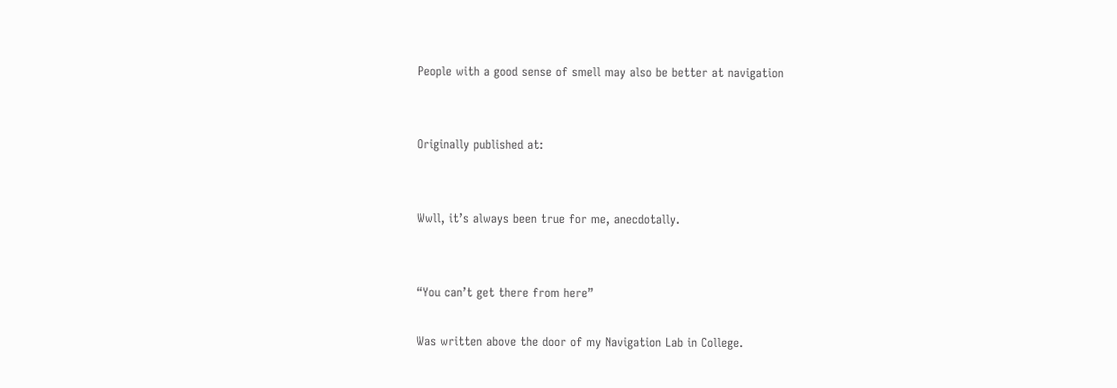People with a good sense of smell may also be better at navigation


Originally published at:


Wwll, it’s always been true for me, anecdotally.


“You can’t get there from here”

Was written above the door of my Navigation Lab in College.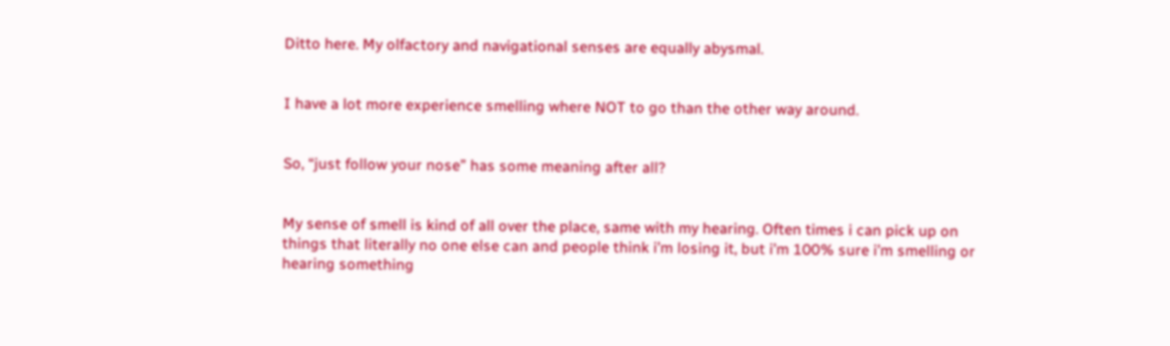Ditto here. My olfactory and navigational senses are equally abysmal.


I have a lot more experience smelling where NOT to go than the other way around.


So, “just follow your nose” has some meaning after all?


My sense of smell is kind of all over the place, same with my hearing. Often times i can pick up on things that literally no one else can and people think i’m losing it, but i’m 100% sure i’m smelling or hearing something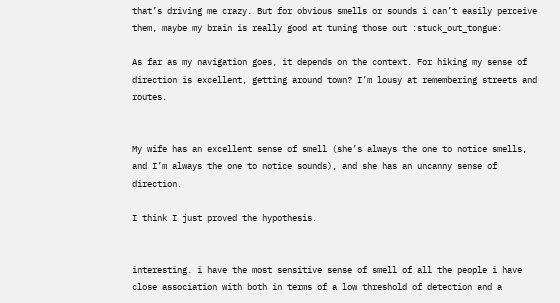that’s driving me crazy. But for obvious smells or sounds i can’t easily perceive them, maybe my brain is really good at tuning those out :stuck_out_tongue:

As far as my navigation goes, it depends on the context. For hiking my sense of direction is excellent, getting around town? I’m lousy at remembering streets and routes.


My wife has an excellent sense of smell (she’s always the one to notice smells, and I’m always the one to notice sounds), and she has an uncanny sense of direction.

I think I just proved the hypothesis.


interesting. i have the most sensitive sense of smell of all the people i have close association with both in terms of a low threshold of detection and a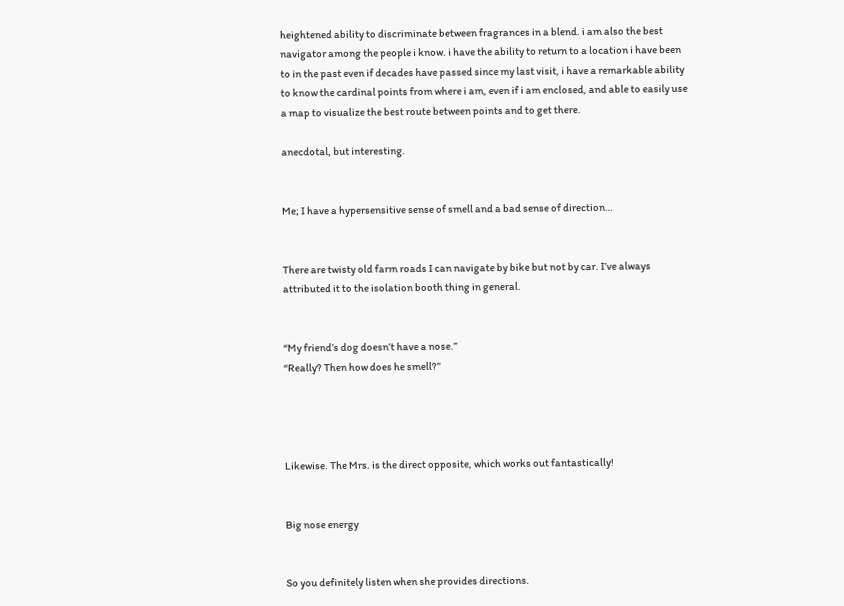heightened ability to discriminate between fragrances in a blend. i am also the best navigator among the people i know. i have the ability to return to a location i have been to in the past even if decades have passed since my last visit, i have a remarkable ability to know the cardinal points from where i am, even if i am enclosed, and able to easily use a map to visualize the best route between points and to get there.

anecdotal, but interesting.


Me; I have a hypersensitive sense of smell and a bad sense of direction…


There are twisty old farm roads I can navigate by bike but not by car. I’ve always attributed it to the isolation booth thing in general.


“My friend’s dog doesn’t have a nose.”
“Really? Then how does he smell?”




Likewise. The Mrs. is the direct opposite, which works out fantastically!


Big nose energy


So you definitely listen when she provides directions.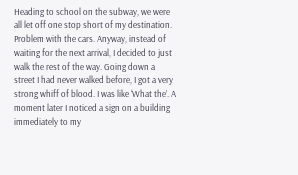Heading to school on the subway, we were all let off one stop short of my destination. Problem with the cars. Anyway, instead of waiting for the next arrival, I decided to just walk the rest of the way. Going down a street I had never walked before, I got a very strong whiff of blood. I was like ‘What the’. A moment later I noticed a sign on a building immediately to my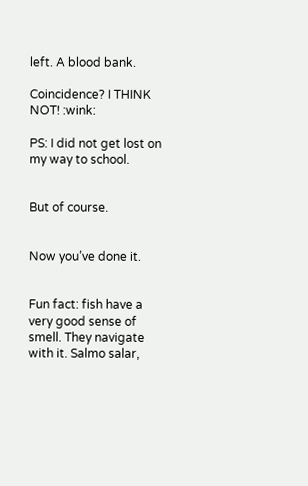left. A blood bank.

Coincidence? I THINK NOT! :wink:

PS: I did not get lost on my way to school.


But of course.


Now you’ve done it.


Fun fact: fish have a very good sense of smell. They navigate with it. Salmo salar,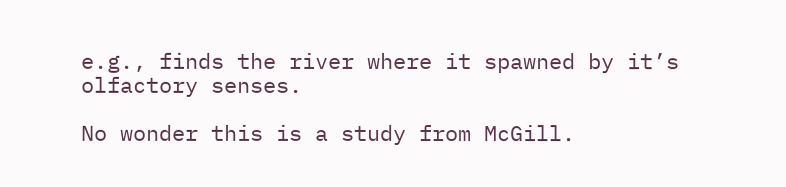e.g., finds the river where it spawned by it’s olfactory senses.

No wonder this is a study from McGill.